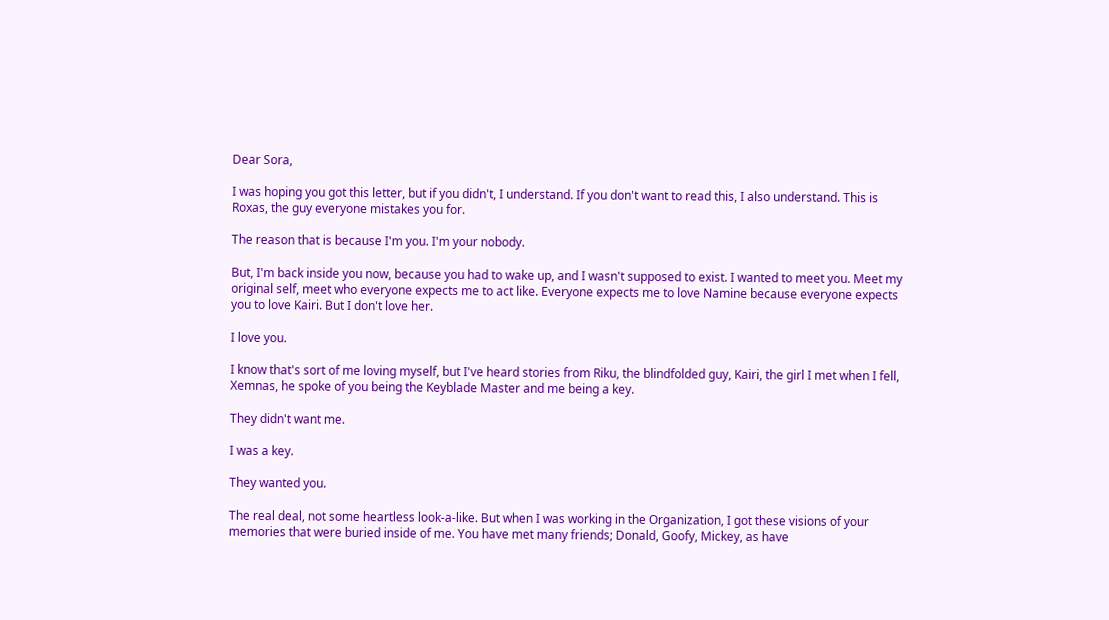Dear Sora,

I was hoping you got this letter, but if you didn't, I understand. If you don't want to read this, I also understand. This is Roxas, the guy everyone mistakes you for.

The reason that is because I'm you. I'm your nobody.

But, I'm back inside you now, because you had to wake up, and I wasn't supposed to exist. I wanted to meet you. Meet my original self, meet who everyone expects me to act like. Everyone expects me to love Namine because everyone expects you to love Kairi. But I don't love her.

I love you.

I know that's sort of me loving myself, but I've heard stories from Riku, the blindfolded guy, Kairi, the girl I met when I fell, Xemnas, he spoke of you being the Keyblade Master and me being a key.

They didn't want me.

I was a key.

They wanted you.

The real deal, not some heartless look-a-like. But when I was working in the Organization, I got these visions of your memories that were buried inside of me. You have met many friends; Donald, Goofy, Mickey, as have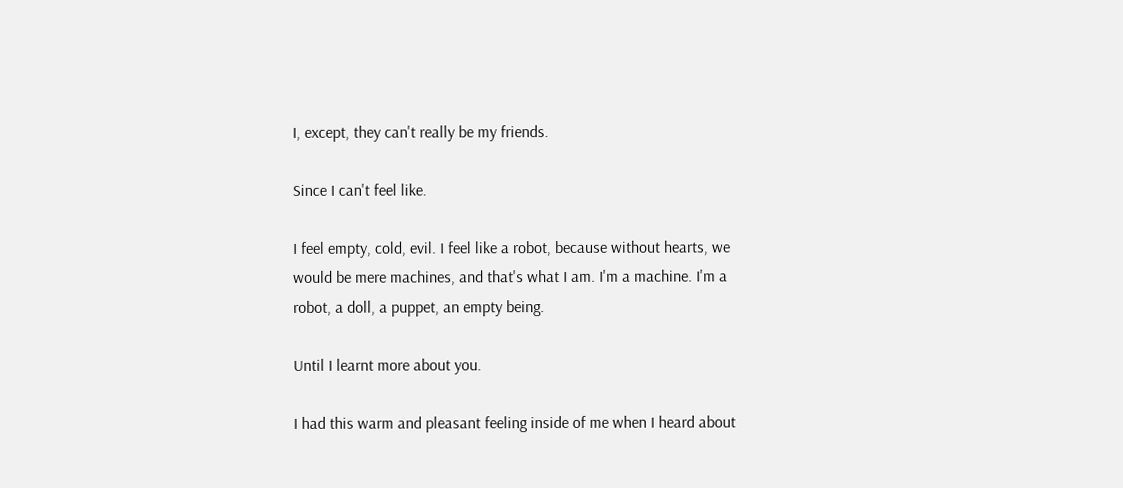I, except, they can't really be my friends.

Since I can't feel like.

I feel empty, cold, evil. I feel like a robot, because without hearts, we would be mere machines, and that's what I am. I'm a machine. I'm a robot, a doll, a puppet, an empty being.

Until I learnt more about you.

I had this warm and pleasant feeling inside of me when I heard about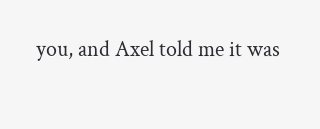you, and Axel told me it was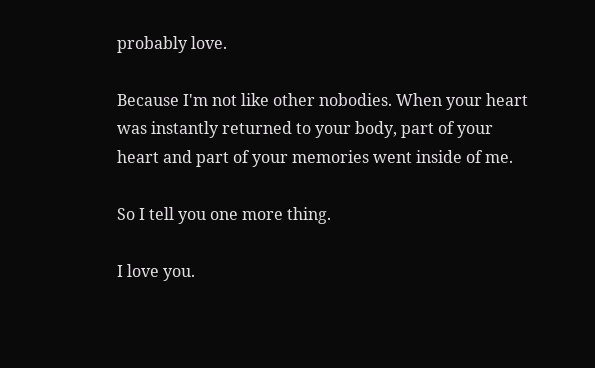probably love.

Because I'm not like other nobodies. When your heart was instantly returned to your body, part of your heart and part of your memories went inside of me.

So I tell you one more thing.

I love you.